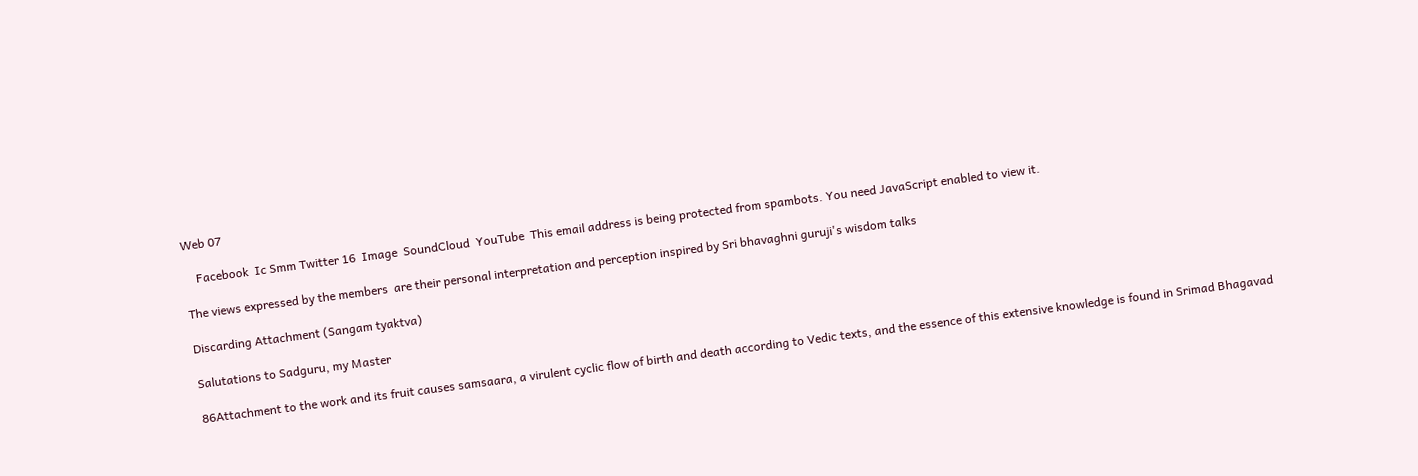Web 07

    Facebook  Ic Smm Twitter 16  Image  SoundCloud  YouTube  This email address is being protected from spambots. You need JavaScript enabled to view it.

The views expressed by the members  are their personal interpretation and perception inspired by Sri bhavaghni guruji's wisdom talks

Discarding Attachment (Sangam tyaktva)

Salutations to Sadguru, my Master

86Attachment to the work and its fruit causes samsaara, a virulent cyclic flow of birth and death according to Vedic texts, and the essence of this extensive knowledge is found in Srimad Bhagavad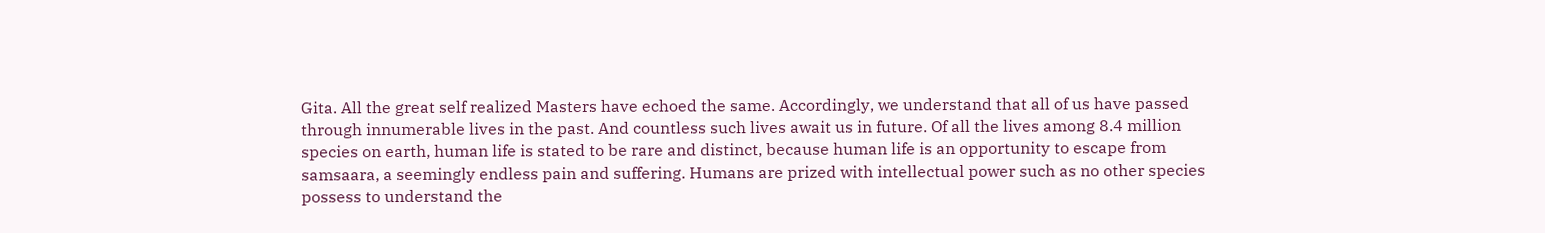Gita. All the great self realized Masters have echoed the same. Accordingly, we understand that all of us have passed through innumerable lives in the past. And countless such lives await us in future. Of all the lives among 8.4 million species on earth, human life is stated to be rare and distinct, because human life is an opportunity to escape from samsaara, a seemingly endless pain and suffering. Humans are prized with intellectual power such as no other species possess to understand the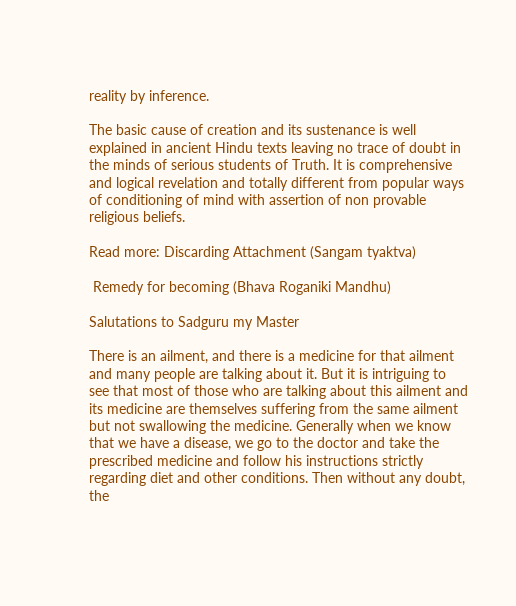reality by inference.

The basic cause of creation and its sustenance is well explained in ancient Hindu texts leaving no trace of doubt in the minds of serious students of Truth. It is comprehensive and logical revelation and totally different from popular ways of conditioning of mind with assertion of non provable religious beliefs.

Read more: Discarding Attachment (Sangam tyaktva)

 Remedy for becoming (Bhava Roganiki Mandhu)

Salutations to Sadguru my Master

There is an ailment, and there is a medicine for that ailment and many people are talking about it. But it is intriguing to see that most of those who are talking about this ailment and its medicine are themselves suffering from the same ailment but not swallowing the medicine. Generally when we know that we have a disease, we go to the doctor and take the prescribed medicine and follow his instructions strictly regarding diet and other conditions. Then without any doubt, the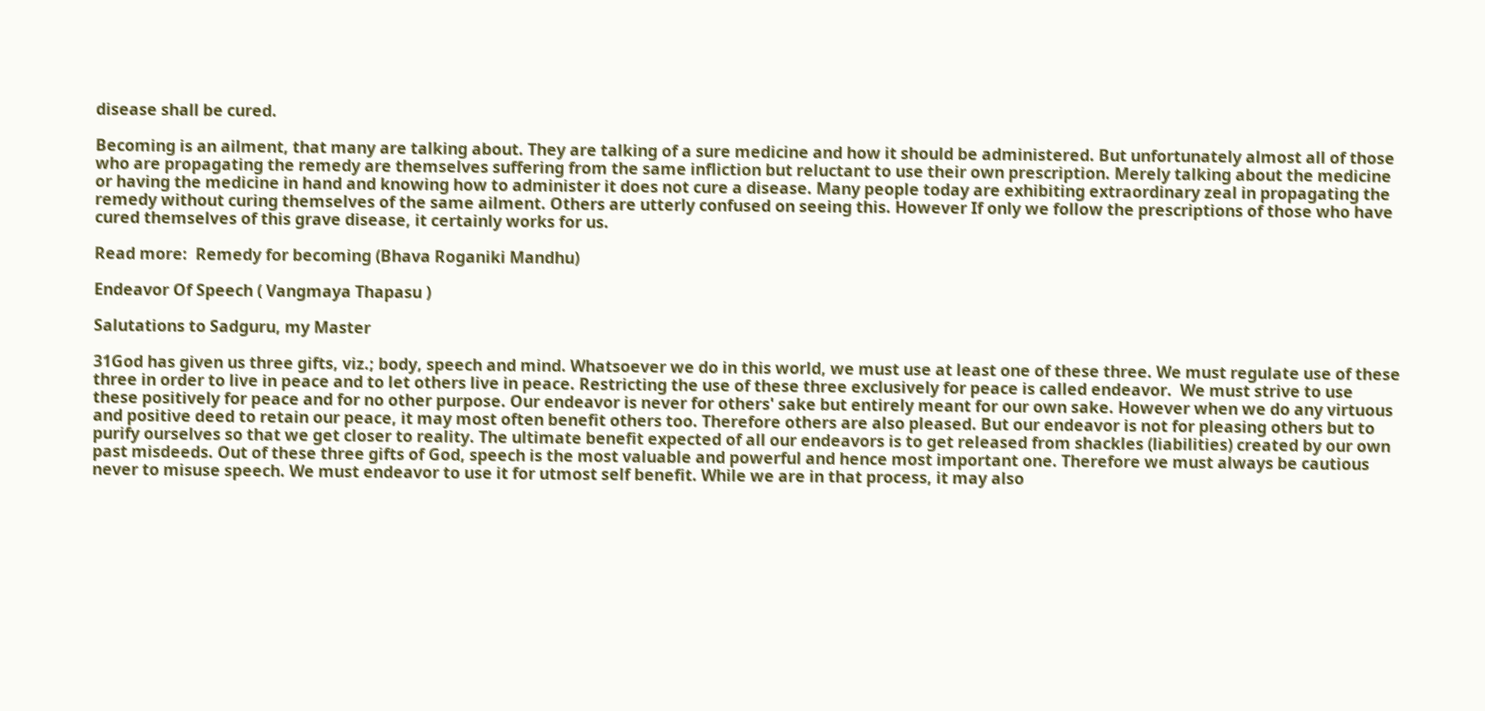disease shall be cured.

Becoming is an ailment, that many are talking about. They are talking of a sure medicine and how it should be administered. But unfortunately almost all of those who are propagating the remedy are themselves suffering from the same infliction but reluctant to use their own prescription. Merely talking about the medicine or having the medicine in hand and knowing how to administer it does not cure a disease. Many people today are exhibiting extraordinary zeal in propagating the remedy without curing themselves of the same ailment. Others are utterly confused on seeing this. However If only we follow the prescriptions of those who have cured themselves of this grave disease, it certainly works for us.

Read more:  Remedy for becoming (Bhava Roganiki Mandhu)

Endeavor Of Speech ( Vangmaya Thapasu )

Salutations to Sadguru, my Master

31God has given us three gifts, viz.; body, speech and mind. Whatsoever we do in this world, we must use at least one of these three. We must regulate use of these three in order to live in peace and to let others live in peace. Restricting the use of these three exclusively for peace is called endeavor.  We must strive to use these positively for peace and for no other purpose. Our endeavor is never for others' sake but entirely meant for our own sake. However when we do any virtuous and positive deed to retain our peace, it may most often benefit others too. Therefore others are also pleased. But our endeavor is not for pleasing others but to purify ourselves so that we get closer to reality. The ultimate benefit expected of all our endeavors is to get released from shackles (liabilities) created by our own past misdeeds. Out of these three gifts of God, speech is the most valuable and powerful and hence most important one. Therefore we must always be cautious never to misuse speech. We must endeavor to use it for utmost self benefit. While we are in that process, it may also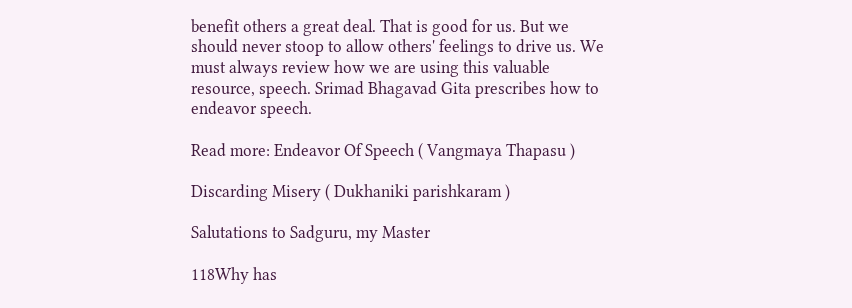benefit others a great deal. That is good for us. But we should never stoop to allow others' feelings to drive us. We must always review how we are using this valuable resource, speech. Srimad Bhagavad Gita prescribes how to endeavor speech.

Read more: Endeavor Of Speech ( Vangmaya Thapasu )

Discarding Misery ( Dukhaniki parishkaram )

Salutations to Sadguru, my Master

118Why has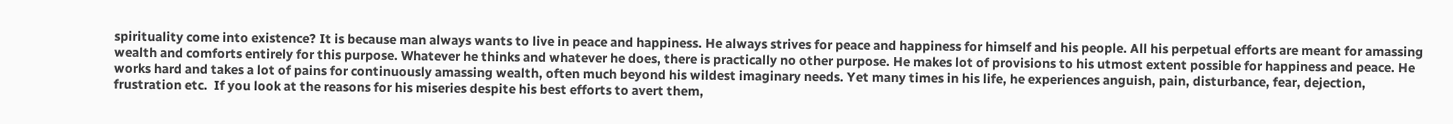spirituality come into existence? It is because man always wants to live in peace and happiness. He always strives for peace and happiness for himself and his people. All his perpetual efforts are meant for amassing wealth and comforts entirely for this purpose. Whatever he thinks and whatever he does, there is practically no other purpose. He makes lot of provisions to his utmost extent possible for happiness and peace. He works hard and takes a lot of pains for continuously amassing wealth, often much beyond his wildest imaginary needs. Yet many times in his life, he experiences anguish, pain, disturbance, fear, dejection, frustration etc.  If you look at the reasons for his miseries despite his best efforts to avert them,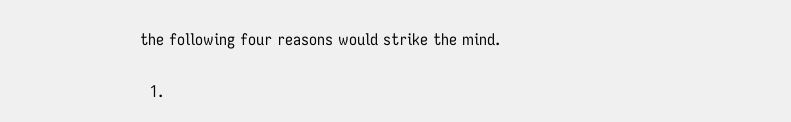the following four reasons would strike the mind.

  1.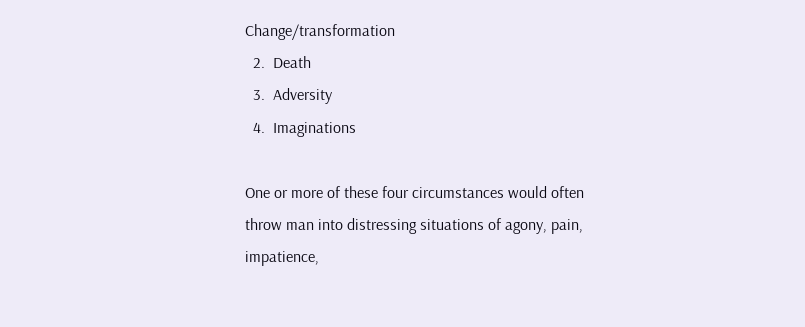Change/transformation
  2.  Death
  3.  Adversity
  4.  Imaginations

One or more of these four circumstances would often throw man into distressing situations of agony, pain, impatience,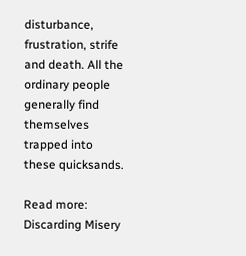disturbance, frustration, strife and death. All the ordinary people generally find themselves trapped into these quicksands.

Read more: Discarding Misery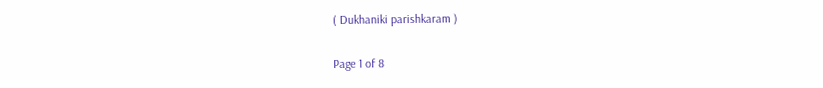( Dukhaniki parishkaram )

Page 1 of 8